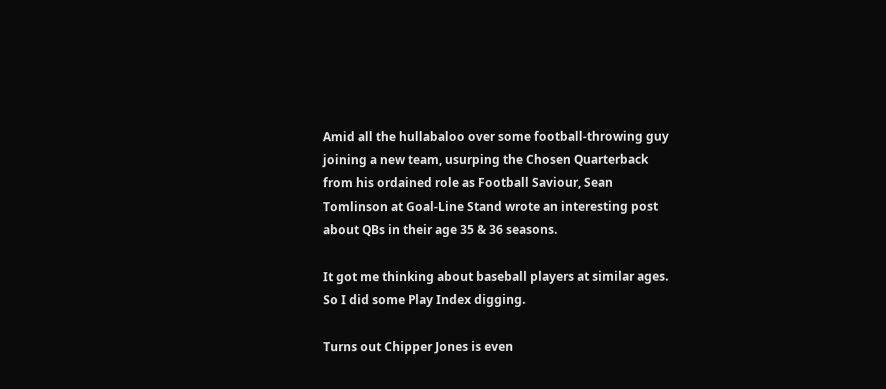Amid all the hullabaloo over some football-throwing guy joining a new team, usurping the Chosen Quarterback from his ordained role as Football Saviour, Sean Tomlinson at Goal-Line Stand wrote an interesting post about QBs in their age 35 & 36 seasons.

It got me thinking about baseball players at similar ages. So I did some Play Index digging.

Turns out Chipper Jones is even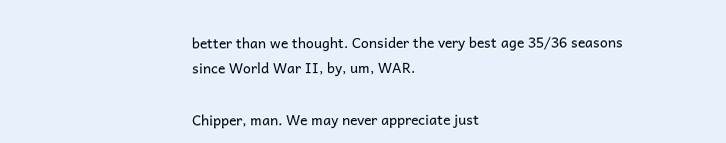better than we thought. Consider the very best age 35/36 seasons since World War II, by, um, WAR.

Chipper, man. We may never appreciate just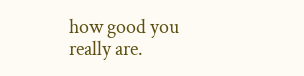how good you really are.